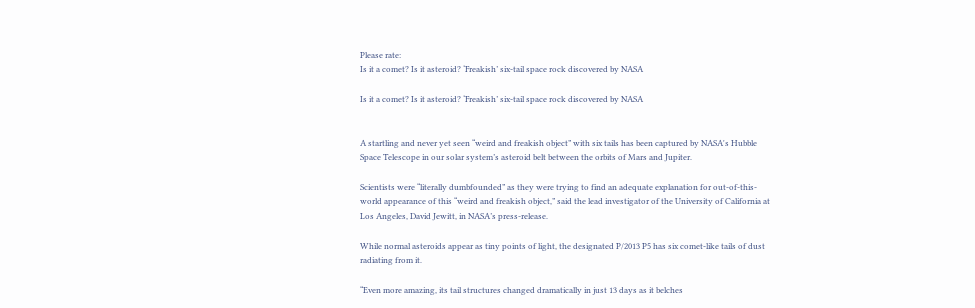Please rate:
Is it a comet? Is it asteroid? ‘Freakish’ six-tail space rock discovered by NASA

Is it a comet? Is it asteroid? ‘Freakish’ six-tail space rock discovered by NASA


A startling and never yet seen “weird and freakish object” with six tails has been captured by NASA's Hubble Space Telescope in our solar system’s asteroid belt between the orbits of Mars and Jupiter.

Scientists were “literally dumbfounded” as they were trying to find an adequate explanation for out-of-this-world appearance of this “weird and freakish object,” said the lead investigator of the University of California at Los Angeles, David Jewitt, in NASA’s press-release.

While normal asteroids appear as tiny points of light, the designated P/2013 P5 has six comet-like tails of dust radiating from it.

“Even more amazing, its tail structures changed dramatically in just 13 days as it belches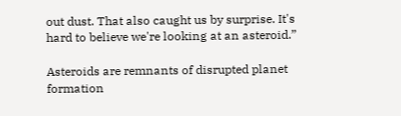out dust. That also caught us by surprise. It's hard to believe we're looking at an asteroid.”

Asteroids are remnants of disrupted planet formation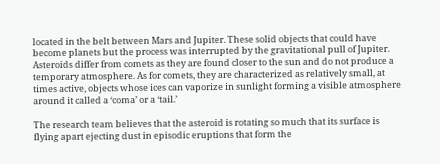located in the belt between Mars and Jupiter. These solid objects that could have become planets but the process was interrupted by the gravitational pull of Jupiter. Asteroids differ from comets as they are found closer to the sun and do not produce a temporary atmosphere. As for comets, they are characterized as relatively small, at times active, objects whose ices can vaporize in sunlight forming a visible atmosphere around it called a ‘coma’ or a ‘tail.’

The research team believes that the asteroid is rotating so much that its surface is flying apart ejecting dust in episodic eruptions that form the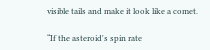visible tails and make it look like a comet.

“If the asteroid's spin rate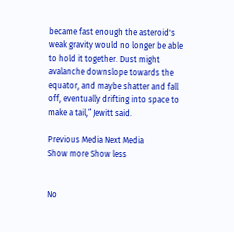became fast enough the asteroid's weak gravity would no longer be able to hold it together. Dust might avalanche downslope towards the equator, and maybe shatter and fall off, eventually drifting into space to make a tail,” Jewitt said.

Previous Media Next Media
Show more Show less


No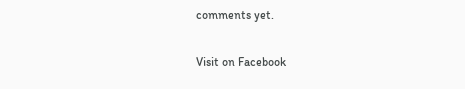comments yet.

Visit on Facebook